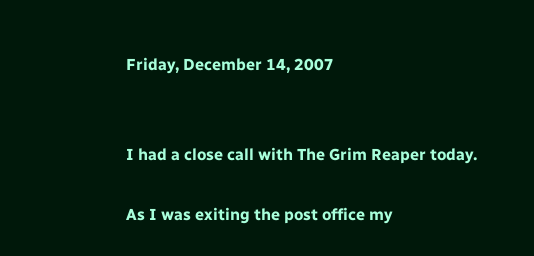Friday, December 14, 2007


I had a close call with The Grim Reaper today.

As I was exiting the post office my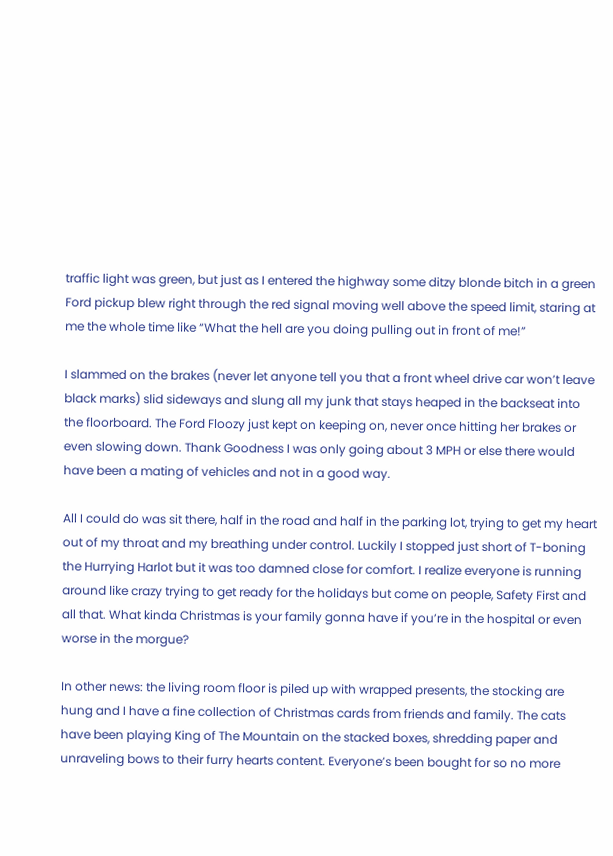traffic light was green, but just as I entered the highway some ditzy blonde bitch in a green Ford pickup blew right through the red signal moving well above the speed limit, staring at me the whole time like “What the hell are you doing pulling out in front of me!”

I slammed on the brakes (never let anyone tell you that a front wheel drive car won’t leave black marks) slid sideways and slung all my junk that stays heaped in the backseat into the floorboard. The Ford Floozy just kept on keeping on, never once hitting her brakes or even slowing down. Thank Goodness I was only going about 3 MPH or else there would have been a mating of vehicles and not in a good way.

All I could do was sit there, half in the road and half in the parking lot, trying to get my heart out of my throat and my breathing under control. Luckily I stopped just short of T-boning the Hurrying Harlot but it was too damned close for comfort. I realize everyone is running around like crazy trying to get ready for the holidays but come on people, Safety First and all that. What kinda Christmas is your family gonna have if you’re in the hospital or even worse in the morgue?

In other news: the living room floor is piled up with wrapped presents, the stocking are hung and I have a fine collection of Christmas cards from friends and family. The cats have been playing King of The Mountain on the stacked boxes, shredding paper and unraveling bows to their furry hearts content. Everyone’s been bought for so no more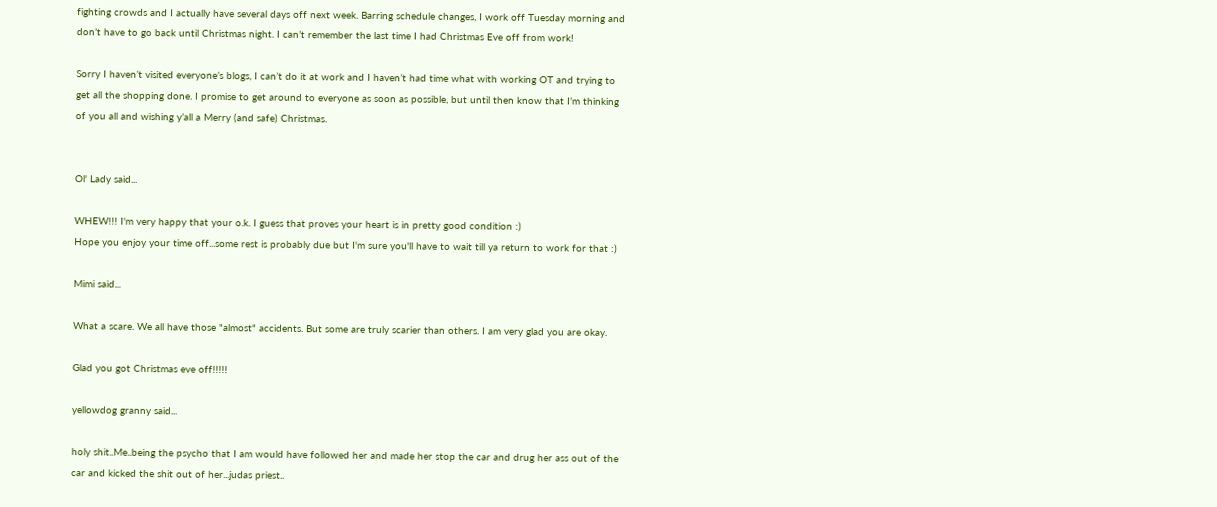fighting crowds and I actually have several days off next week. Barring schedule changes, I work off Tuesday morning and don’t have to go back until Christmas night. I can’t remember the last time I had Christmas Eve off from work!

Sorry I haven’t visited everyone’s blogs, I can’t do it at work and I haven’t had time what with working OT and trying to get all the shopping done. I promise to get around to everyone as soon as possible, but until then know that I’m thinking of you all and wishing y’all a Merry (and safe) Christmas.


Ol' Lady said...

WHEW!!! I'm very happy that your o.k. I guess that proves your heart is in pretty good condition :)
Hope you enjoy your time off...some rest is probably due but I'm sure you'll have to wait till ya return to work for that :)

Mimi said...

What a scare. We all have those "almost" accidents. But some are truly scarier than others. I am very glad you are okay.

Glad you got Christmas eve off!!!!!

yellowdog granny said...

holy shit..Me..being the psycho that I am would have followed her and made her stop the car and drug her ass out of the car and kicked the shit out of her...judas priest..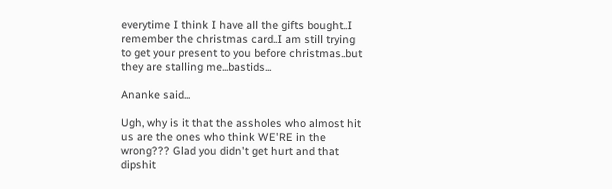everytime I think I have all the gifts bought..I remember the christmas card..I am still trying to get your present to you before christmas..but they are stalling me...bastids...

Ananke said...

Ugh, why is it that the assholes who almost hit us are the ones who think WE'RE in the wrong??? Glad you didn't get hurt and that dipshit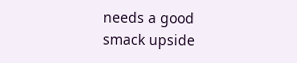needs a good smack upside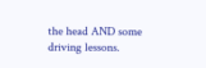the head AND some driving lessons.